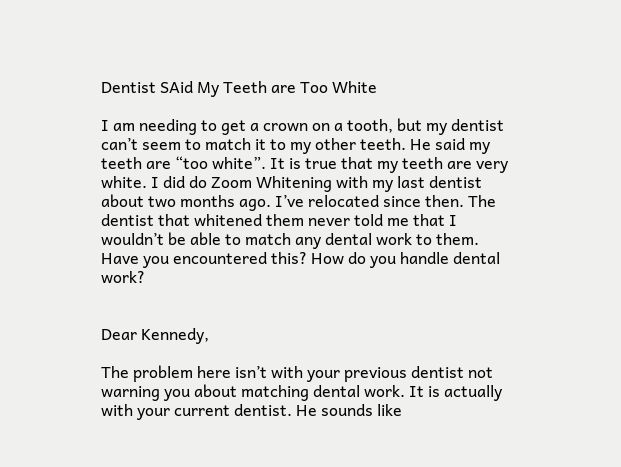Dentist SAid My Teeth are Too White

I am needing to get a crown on a tooth, but my dentist can’t seem to match it to my other teeth. He said my teeth are “too white”. It is true that my teeth are very white. I did do Zoom Whitening with my last dentist about two months ago. I’ve relocated since then. The dentist that whitened them never told me that I wouldn’t be able to match any dental work to them. Have you encountered this? How do you handle dental work?


Dear Kennedy,

The problem here isn’t with your previous dentist not warning you about matching dental work. It is actually with your current dentist. He sounds like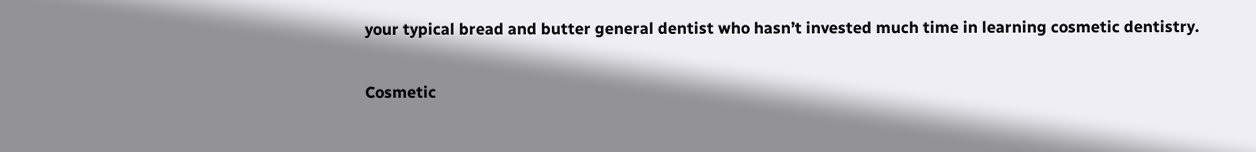your typical bread and butter general dentist who hasn’t invested much time in learning cosmetic dentistry.

Cosmetic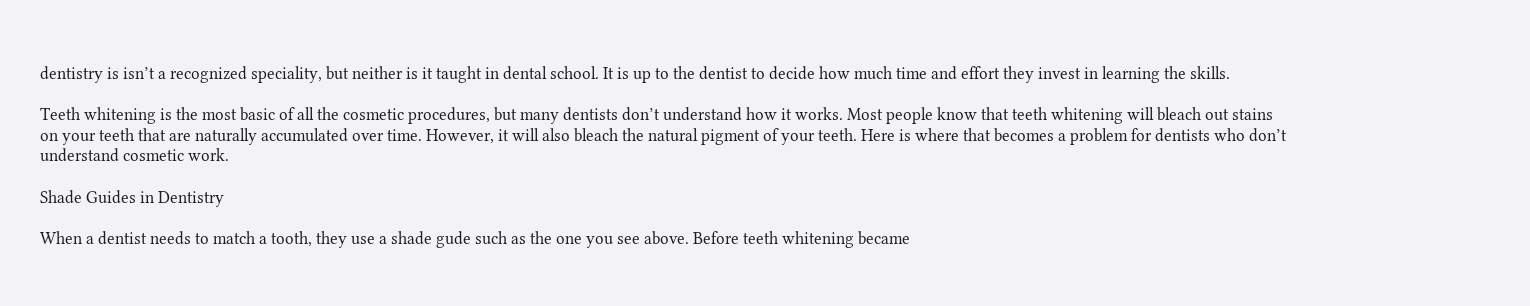dentistry is isn’t a recognized speciality, but neither is it taught in dental school. It is up to the dentist to decide how much time and effort they invest in learning the skills.

Teeth whitening is the most basic of all the cosmetic procedures, but many dentists don’t understand how it works. Most people know that teeth whitening will bleach out stains on your teeth that are naturally accumulated over time. However, it will also bleach the natural pigment of your teeth. Here is where that becomes a problem for dentists who don’t understand cosmetic work.

Shade Guides in Dentistry

When a dentist needs to match a tooth, they use a shade gude such as the one you see above. Before teeth whitening became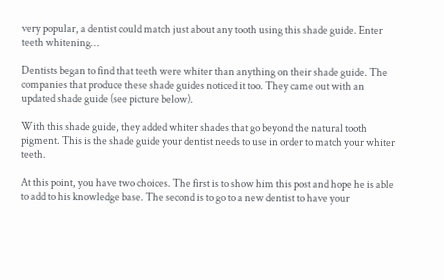very popular, a dentist could match just about any tooth using this shade guide. Enter teeth whitening…

Dentists began to find that teeth were whiter than anything on their shade guide. The companies that produce these shade guides noticed it too. They came out with an updated shade guide (see picture below).

With this shade guide, they added whiter shades that go beyond the natural tooth pigment. This is the shade guide your dentist needs to use in order to match your whiter teeth.

At this point, you have two choices. The first is to show him this post and hope he is able to add to his knowledge base. The second is to go to a new dentist to have your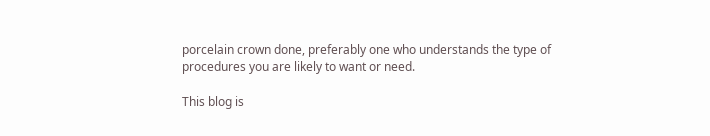porcelain crown done, preferably one who understands the type of procedures you are likely to want or need.

This blog is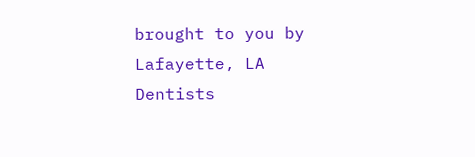brought to you by Lafayette, LA Dentists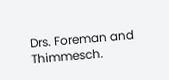Drs. Foreman and Thimmesch.